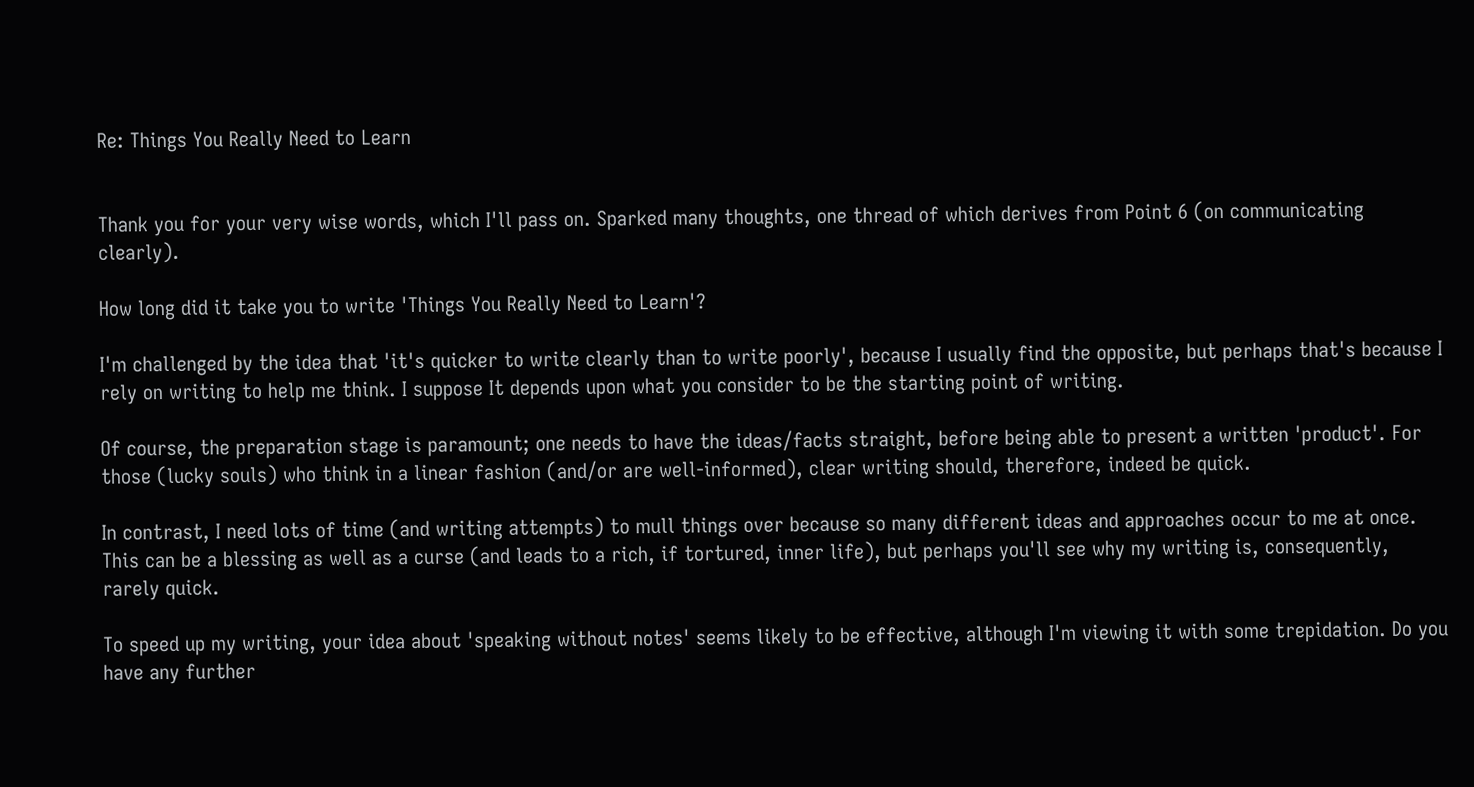Re: Things You Really Need to Learn


Thank you for your very wise words, which I'll pass on. Sparked many thoughts, one thread of which derives from Point 6 (on communicating clearly).

How long did it take you to write 'Things You Really Need to Learn'?

I'm challenged by the idea that 'it's quicker to write clearly than to write poorly', because I usually find the opposite, but perhaps that's because I rely on writing to help me think. I suppose It depends upon what you consider to be the starting point of writing.

Of course, the preparation stage is paramount; one needs to have the ideas/facts straight, before being able to present a written 'product'. For those (lucky souls) who think in a linear fashion (and/or are well-informed), clear writing should, therefore, indeed be quick.

In contrast, I need lots of time (and writing attempts) to mull things over because so many different ideas and approaches occur to me at once. This can be a blessing as well as a curse (and leads to a rich, if tortured, inner life), but perhaps you'll see why my writing is, consequently, rarely quick.

To speed up my writing, your idea about 'speaking without notes' seems likely to be effective, although I'm viewing it with some trepidation. Do you have any further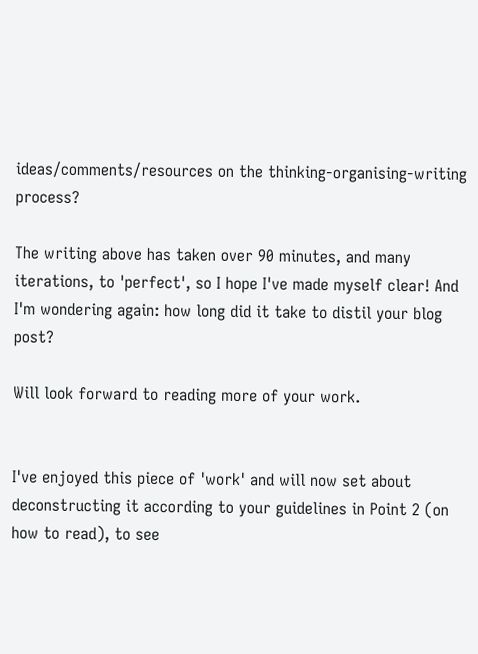ideas/comments/resources on the thinking-organising-writing process?

The writing above has taken over 90 minutes, and many iterations, to 'perfect', so I hope I've made myself clear! And I'm wondering again: how long did it take to distil your blog post?

Will look forward to reading more of your work.


I've enjoyed this piece of 'work' and will now set about deconstructing it according to your guidelines in Point 2 (on how to read), to see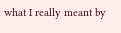what I really meant by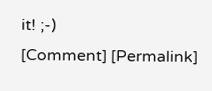it! ;-)
[Comment] [Permalink]